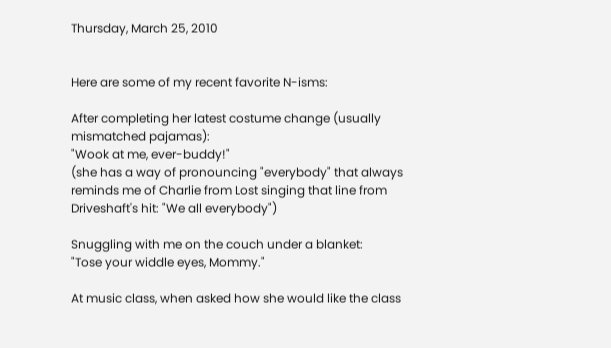Thursday, March 25, 2010


Here are some of my recent favorite N-isms:

After completing her latest costume change (usually mismatched pajamas):
"Wook at me, ever-buddy!"
(she has a way of pronouncing "everybody" that always reminds me of Charlie from Lost singing that line from Driveshaft's hit: "We all everybody")

Snuggling with me on the couch under a blanket:
"Tose your widdle eyes, Mommy."

At music class, when asked how she would like the class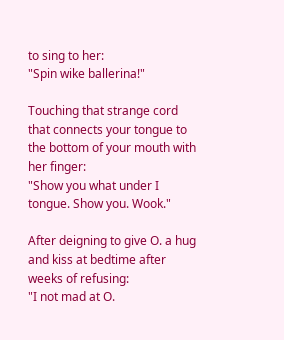to sing to her:
"Spin wike ballerina!"

Touching that strange cord that connects your tongue to the bottom of your mouth with her finger:
"Show you what under I tongue. Show you. Wook."

After deigning to give O. a hug and kiss at bedtime after weeks of refusing:
"I not mad at O.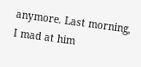anymore. Last morning, I mad at him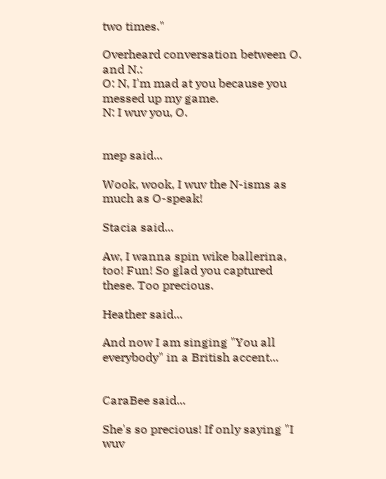two times."

Overheard conversation between O. and N.:
O: N, I'm mad at you because you messed up my game.
N: I wuv you, O.


mep said...

Wook, wook, I wuv the N-isms as much as O-speak!

Stacia said...

Aw, I wanna spin wike ballerina, too! Fun! So glad you captured these. Too precious.

Heather said...

And now I am singing "You all everybody" in a British accent...


CaraBee said...

She's so precious! If only saying "I wuv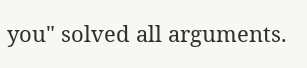you" solved all arguments.